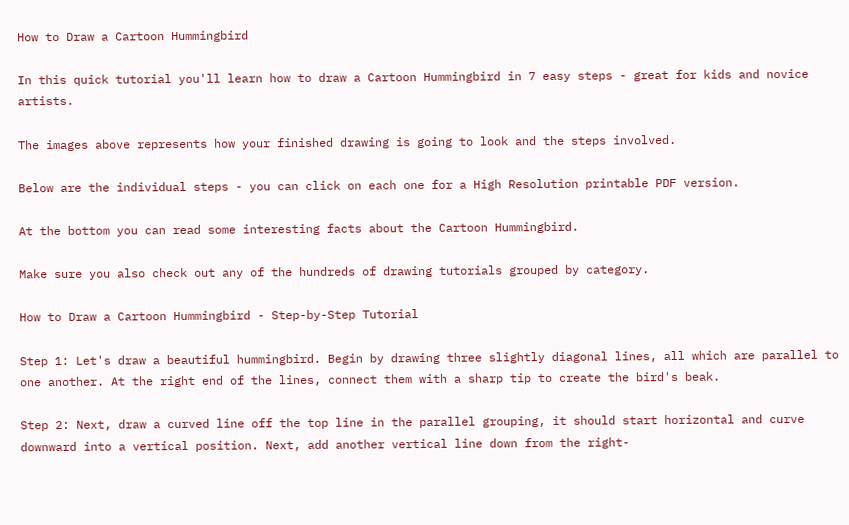How to Draw a Cartoon Hummingbird

In this quick tutorial you'll learn how to draw a Cartoon Hummingbird in 7 easy steps - great for kids and novice artists.

The images above represents how your finished drawing is going to look and the steps involved.

Below are the individual steps - you can click on each one for a High Resolution printable PDF version.

At the bottom you can read some interesting facts about the Cartoon Hummingbird.

Make sure you also check out any of the hundreds of drawing tutorials grouped by category.

How to Draw a Cartoon Hummingbird - Step-by-Step Tutorial

Step 1: Let's draw a beautiful hummingbird. Begin by drawing three slightly diagonal lines, all which are parallel to one another. At the right end of the lines, connect them with a sharp tip to create the bird's beak.

Step 2: Next, draw a curved line off the top line in the parallel grouping, it should start horizontal and curve downward into a vertical position. Next, add another vertical line down from the right-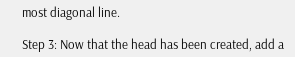most diagonal line.

Step 3: Now that the head has been created, add a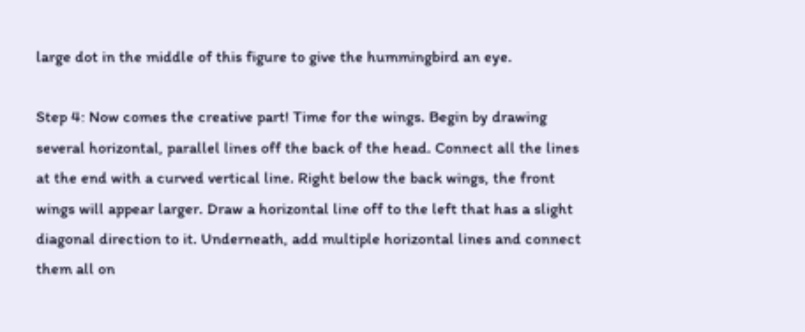large dot in the middle of this figure to give the hummingbird an eye.

Step 4: Now comes the creative part! Time for the wings. Begin by drawing several horizontal, parallel lines off the back of the head. Connect all the lines at the end with a curved vertical line. Right below the back wings, the front wings will appear larger. Draw a horizontal line off to the left that has a slight diagonal direction to it. Underneath, add multiple horizontal lines and connect them all on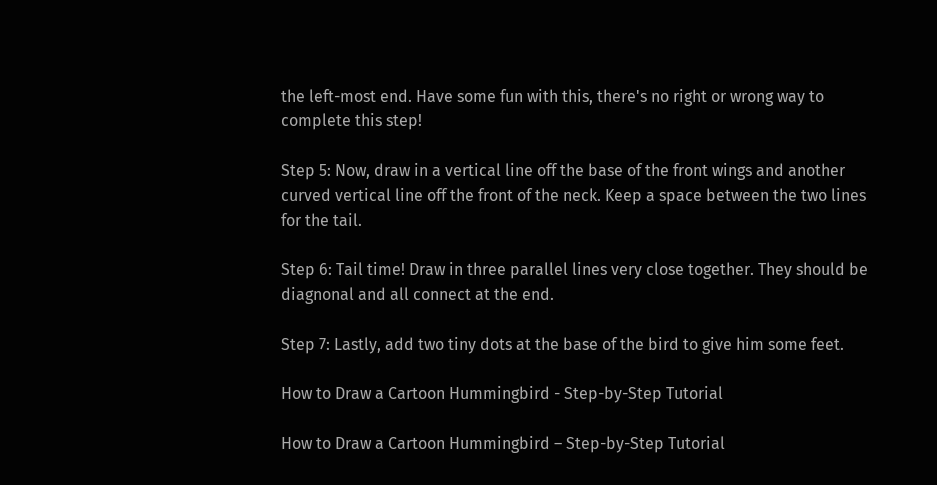the left-most end. Have some fun with this, there's no right or wrong way to complete this step!

Step 5: Now, draw in a vertical line off the base of the front wings and another curved vertical line off the front of the neck. Keep a space between the two lines for the tail.

Step 6: Tail time! Draw in three parallel lines very close together. They should be diagnonal and all connect at the end.

Step 7: Lastly, add two tiny dots at the base of the bird to give him some feet.

How to Draw a Cartoon Hummingbird - Step-by-Step Tutorial

How to Draw a Cartoon Hummingbird – Step-by-Step Tutorial